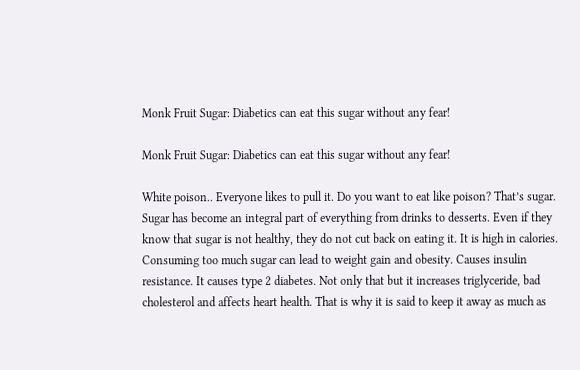Monk Fruit Sugar: Diabetics can eat this sugar without any fear!

Monk Fruit Sugar: Diabetics can eat this sugar without any fear!

White poison.. Everyone likes to pull it. Do you want to eat like poison? That’s sugar. Sugar has become an integral part of everything from drinks to desserts. Even if they know that sugar is not healthy, they do not cut back on eating it. It is high in calories. Consuming too much sugar can lead to weight gain and obesity. Causes insulin resistance. It causes type 2 diabetes. Not only that but it increases triglyceride, bad cholesterol and affects heart health. That is why it is said to keep it away as much as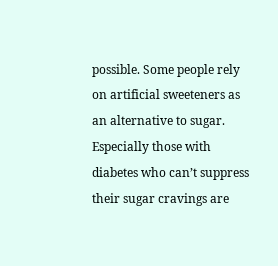possible. Some people rely on artificial sweeteners as an alternative to sugar. Especially those with diabetes who can’t suppress their sugar cravings are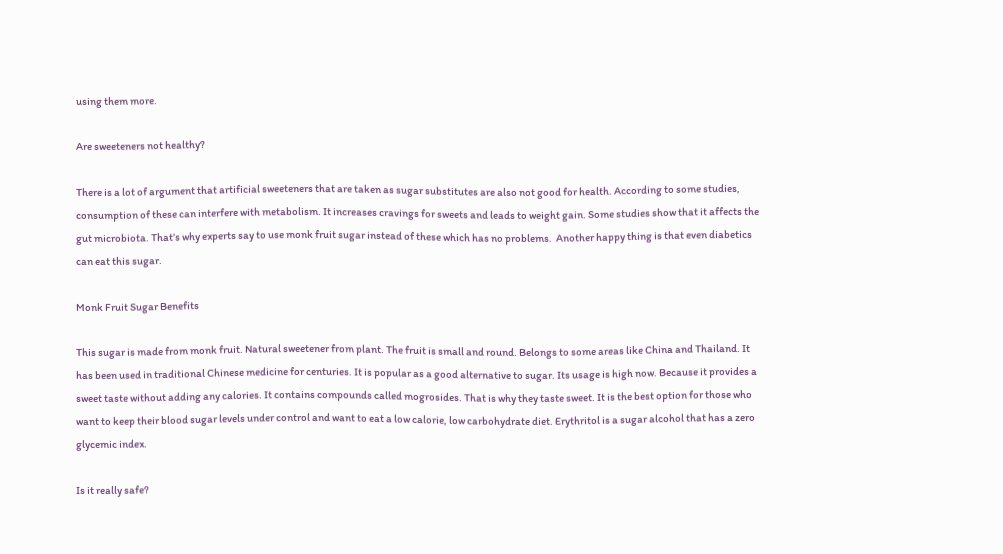using them more.

Are sweeteners not healthy?

There is a lot of argument that artificial sweeteners that are taken as sugar substitutes are also not good for health. According to some studies, consumption of these can interfere with metabolism. It increases cravings for sweets and leads to weight gain. Some studies show that it affects the gut microbiota. That’s why experts say to use monk fruit sugar instead of these which has no problems.  Another happy thing is that even diabetics can eat this sugar.

Monk Fruit Sugar Benefits

This sugar is made from monk fruit. Natural sweetener from plant. The fruit is small and round. Belongs to some areas like China and Thailand. It has been used in traditional Chinese medicine for centuries. It is popular as a good alternative to sugar. Its usage is high now. Because it provides a sweet taste without adding any calories. It contains compounds called mogrosides. That is why they taste sweet. It is the best option for those who want to keep their blood sugar levels under control and want to eat a low calorie, low carbohydrate diet. Erythritol is a sugar alcohol that has a zero glycemic index.

Is it really safe?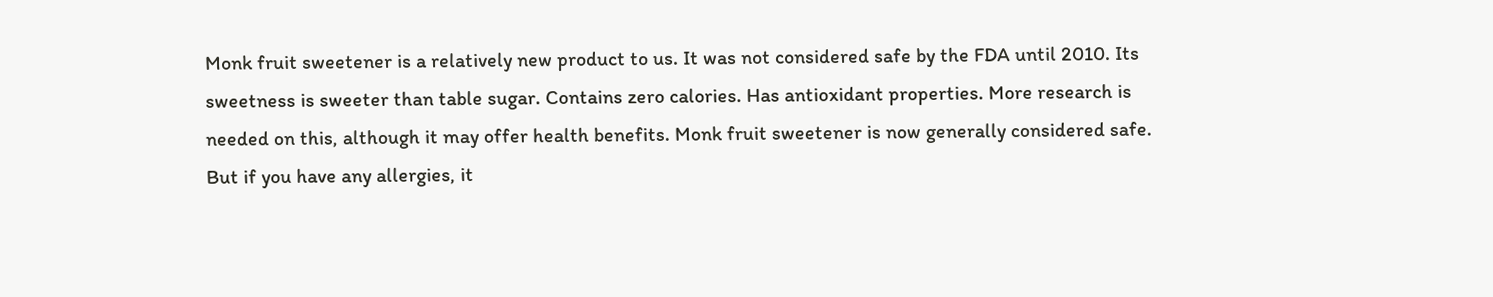Monk fruit sweetener is a relatively new product to us. It was not considered safe by the FDA until 2010. Its sweetness is sweeter than table sugar. Contains zero calories. Has antioxidant properties. More research is needed on this, although it may offer health benefits. Monk fruit sweetener is now generally considered safe. But if you have any allergies, it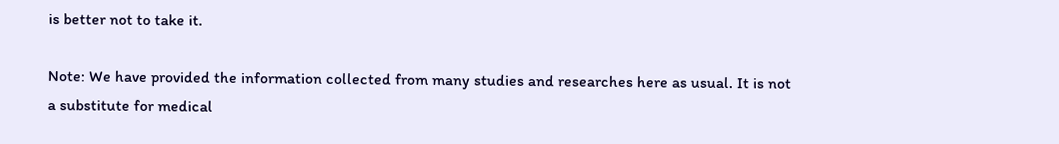is better not to take it.

Note: We have provided the information collected from many studies and researches here as usual. It is not a substitute for medical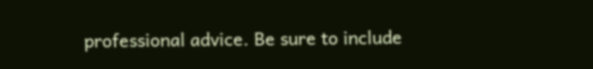professional advice. Be sure to include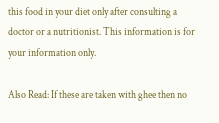this food in your diet only after consulting a doctor or a nutritionist. This information is for your information only.

Also Read: If these are taken with ghee then no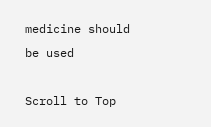medicine should be used

Scroll to Top